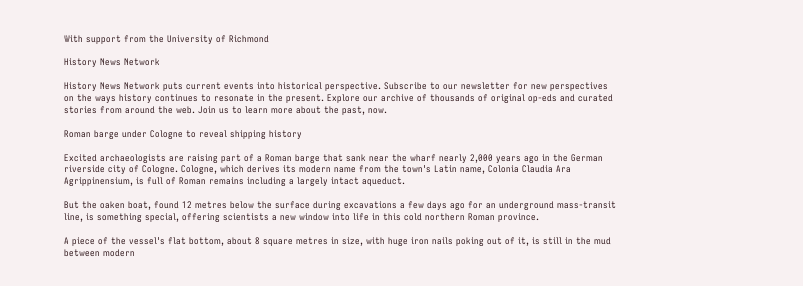With support from the University of Richmond

History News Network

History News Network puts current events into historical perspective. Subscribe to our newsletter for new perspectives on the ways history continues to resonate in the present. Explore our archive of thousands of original op-eds and curated stories from around the web. Join us to learn more about the past, now.

Roman barge under Cologne to reveal shipping history

Excited archaeologists are raising part of a Roman barge that sank near the wharf nearly 2,000 years ago in the German riverside city of Cologne. Cologne, which derives its modern name from the town's Latin name, Colonia Claudia Ara Agrippinensium, is full of Roman remains including a largely intact aqueduct.

But the oaken boat, found 12 metres below the surface during excavations a few days ago for an underground mass-transit line, is something special, offering scientists a new window into life in this cold northern Roman province.

A piece of the vessel's flat bottom, about 8 square metres in size, with huge iron nails poking out of it, is still in the mud between modern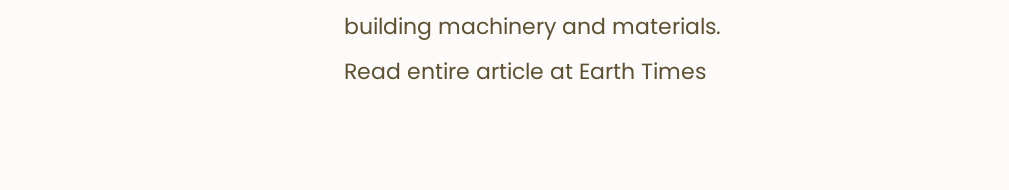building machinery and materials.
Read entire article at Earth Times